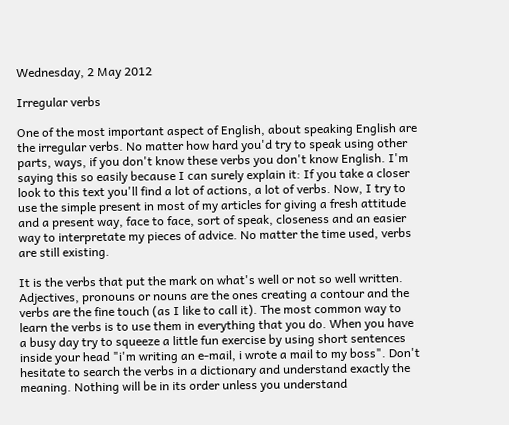Wednesday, 2 May 2012

Irregular verbs

One of the most important aspect of English, about speaking English are the irregular verbs. No matter how hard you'd try to speak using other parts, ways, if you don't know these verbs you don't know English. I'm saying this so easily because I can surely explain it: If you take a closer look to this text you'll find a lot of actions, a lot of verbs. Now, I try to use the simple present in most of my articles for giving a fresh attitude and a present way, face to face, sort of speak, closeness and an easier way to interpretate my pieces of advice. No matter the time used, verbs are still existing.

It is the verbs that put the mark on what's well or not so well written. Adjectives, pronouns or nouns are the ones creating a contour and the verbs are the fine touch (as I like to call it). The most common way to learn the verbs is to use them in everything that you do. When you have a busy day try to squeeze a little fun exercise by using short sentences inside your head "i'm writing an e-mail, i wrote a mail to my boss". Don't hesitate to search the verbs in a dictionary and understand exactly the meaning. Nothing will be in its order unless you understand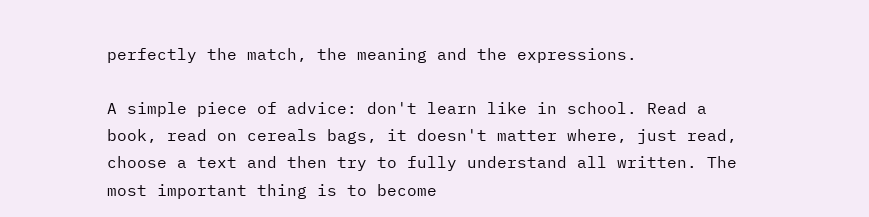perfectly the match, the meaning and the expressions.

A simple piece of advice: don't learn like in school. Read a book, read on cereals bags, it doesn't matter where, just read, choose a text and then try to fully understand all written. The most important thing is to become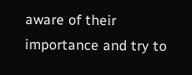aware of their importance and try to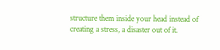structure them inside your head instead of creating a stress, a disaster out of it.